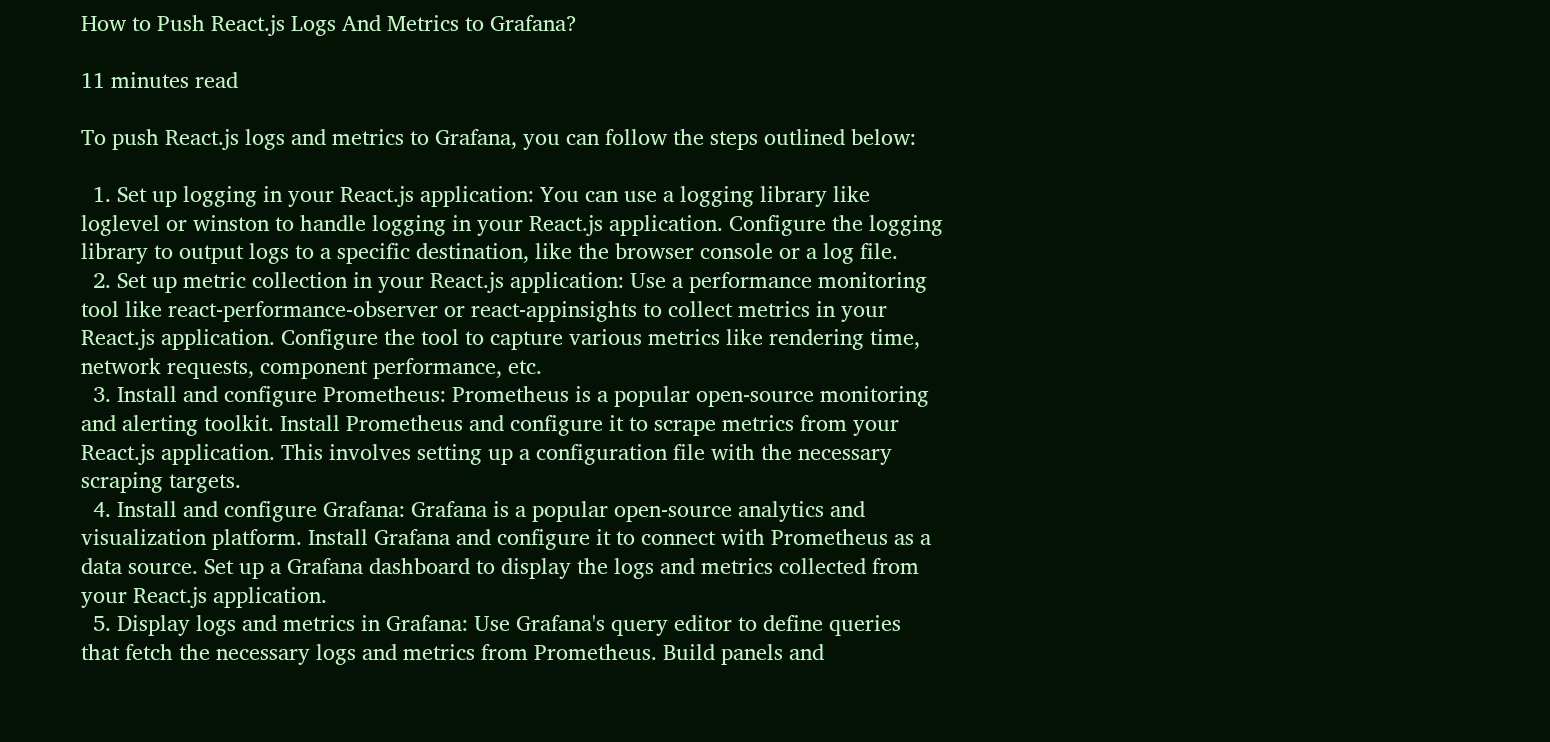How to Push React.js Logs And Metrics to Grafana?

11 minutes read

To push React.js logs and metrics to Grafana, you can follow the steps outlined below:

  1. Set up logging in your React.js application: You can use a logging library like loglevel or winston to handle logging in your React.js application. Configure the logging library to output logs to a specific destination, like the browser console or a log file.
  2. Set up metric collection in your React.js application: Use a performance monitoring tool like react-performance-observer or react-appinsights to collect metrics in your React.js application. Configure the tool to capture various metrics like rendering time, network requests, component performance, etc.
  3. Install and configure Prometheus: Prometheus is a popular open-source monitoring and alerting toolkit. Install Prometheus and configure it to scrape metrics from your React.js application. This involves setting up a configuration file with the necessary scraping targets.
  4. Install and configure Grafana: Grafana is a popular open-source analytics and visualization platform. Install Grafana and configure it to connect with Prometheus as a data source. Set up a Grafana dashboard to display the logs and metrics collected from your React.js application.
  5. Display logs and metrics in Grafana: Use Grafana's query editor to define queries that fetch the necessary logs and metrics from Prometheus. Build panels and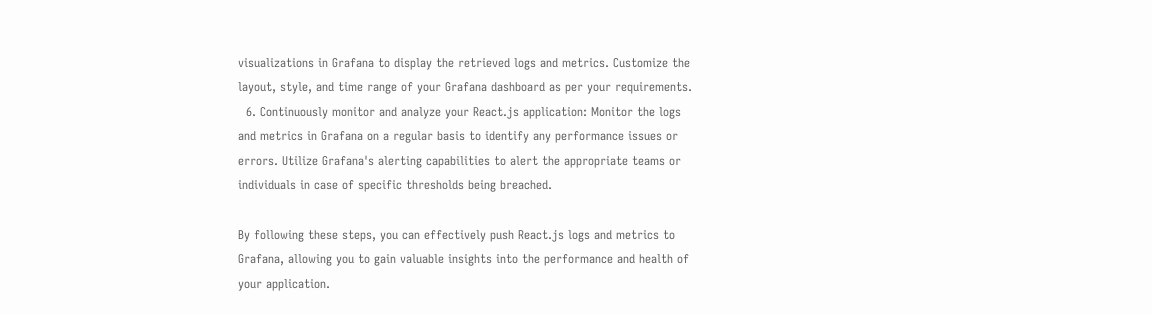visualizations in Grafana to display the retrieved logs and metrics. Customize the layout, style, and time range of your Grafana dashboard as per your requirements.
  6. Continuously monitor and analyze your React.js application: Monitor the logs and metrics in Grafana on a regular basis to identify any performance issues or errors. Utilize Grafana's alerting capabilities to alert the appropriate teams or individuals in case of specific thresholds being breached.

By following these steps, you can effectively push React.js logs and metrics to Grafana, allowing you to gain valuable insights into the performance and health of your application.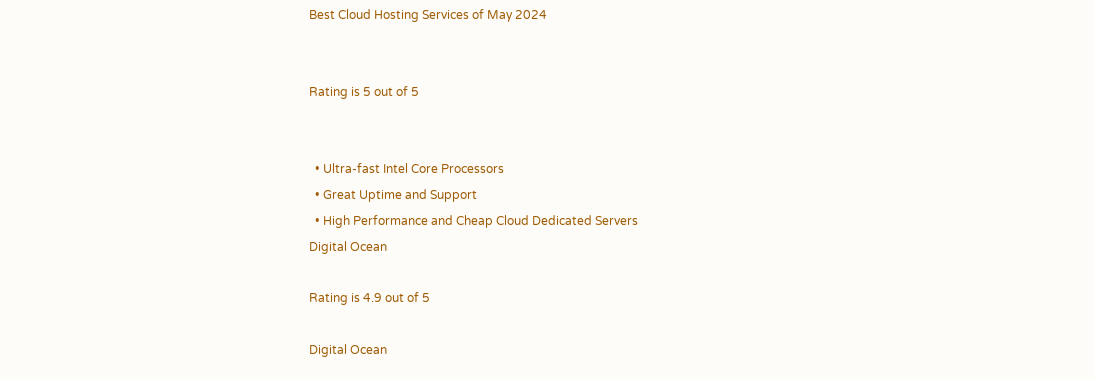Best Cloud Hosting Services of May 2024


Rating is 5 out of 5


  • Ultra-fast Intel Core Processors
  • Great Uptime and Support
  • High Performance and Cheap Cloud Dedicated Servers
Digital Ocean

Rating is 4.9 out of 5

Digital Ocean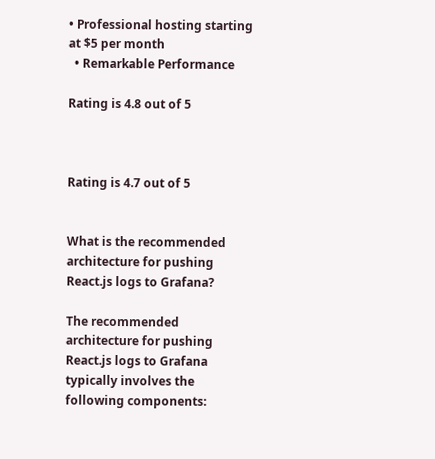• Professional hosting starting at $5 per month
  • Remarkable Performance

Rating is 4.8 out of 5



Rating is 4.7 out of 5


What is the recommended architecture for pushing React.js logs to Grafana?

The recommended architecture for pushing React.js logs to Grafana typically involves the following components: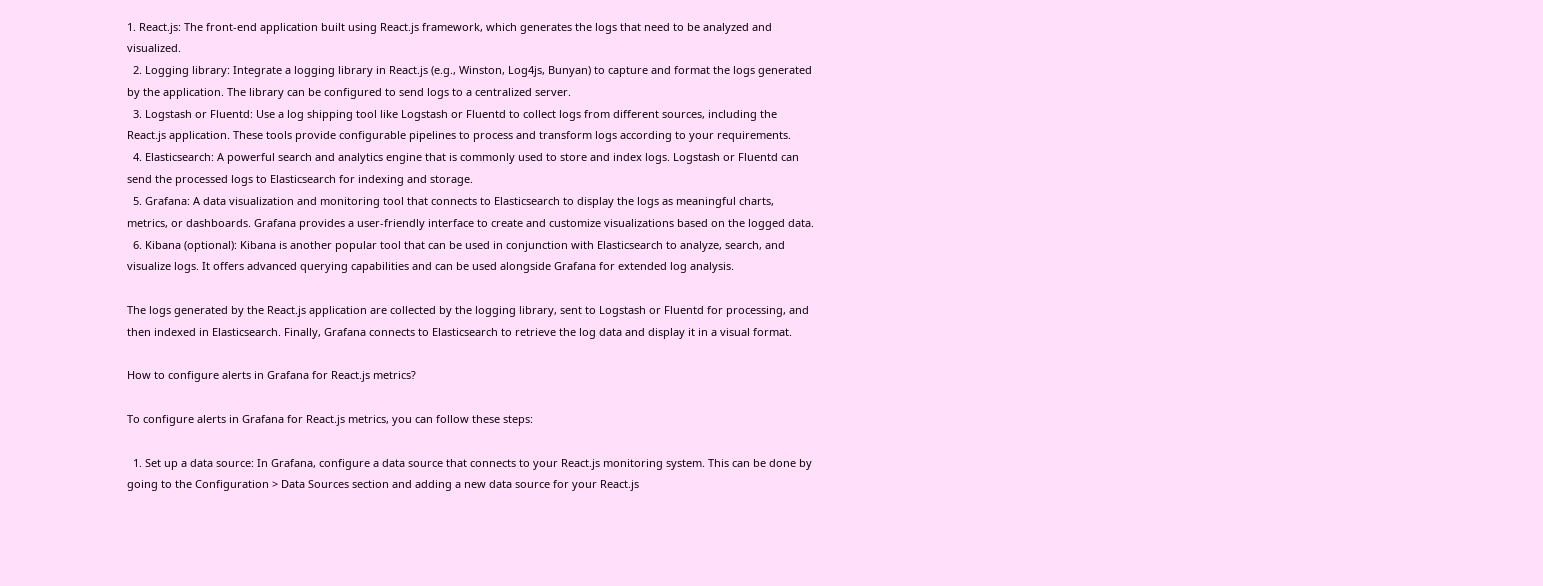1. React.js: The front-end application built using React.js framework, which generates the logs that need to be analyzed and visualized.
  2. Logging library: Integrate a logging library in React.js (e.g., Winston, Log4js, Bunyan) to capture and format the logs generated by the application. The library can be configured to send logs to a centralized server.
  3. Logstash or Fluentd: Use a log shipping tool like Logstash or Fluentd to collect logs from different sources, including the React.js application. These tools provide configurable pipelines to process and transform logs according to your requirements.
  4. Elasticsearch: A powerful search and analytics engine that is commonly used to store and index logs. Logstash or Fluentd can send the processed logs to Elasticsearch for indexing and storage.
  5. Grafana: A data visualization and monitoring tool that connects to Elasticsearch to display the logs as meaningful charts, metrics, or dashboards. Grafana provides a user-friendly interface to create and customize visualizations based on the logged data.
  6. Kibana (optional): Kibana is another popular tool that can be used in conjunction with Elasticsearch to analyze, search, and visualize logs. It offers advanced querying capabilities and can be used alongside Grafana for extended log analysis.

The logs generated by the React.js application are collected by the logging library, sent to Logstash or Fluentd for processing, and then indexed in Elasticsearch. Finally, Grafana connects to Elasticsearch to retrieve the log data and display it in a visual format.

How to configure alerts in Grafana for React.js metrics?

To configure alerts in Grafana for React.js metrics, you can follow these steps:

  1. Set up a data source: In Grafana, configure a data source that connects to your React.js monitoring system. This can be done by going to the Configuration > Data Sources section and adding a new data source for your React.js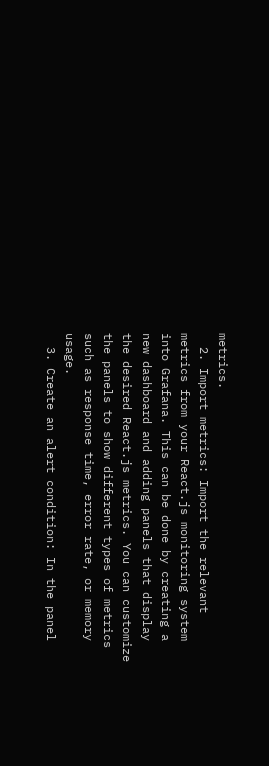metrics.
  2. Import metrics: Import the relevant metrics from your React.js monitoring system into Grafana. This can be done by creating a new dashboard and adding panels that display the desired React.js metrics. You can customize the panels to show different types of metrics such as response time, error rate, or memory usage.
  3. Create an alert condition: In the panel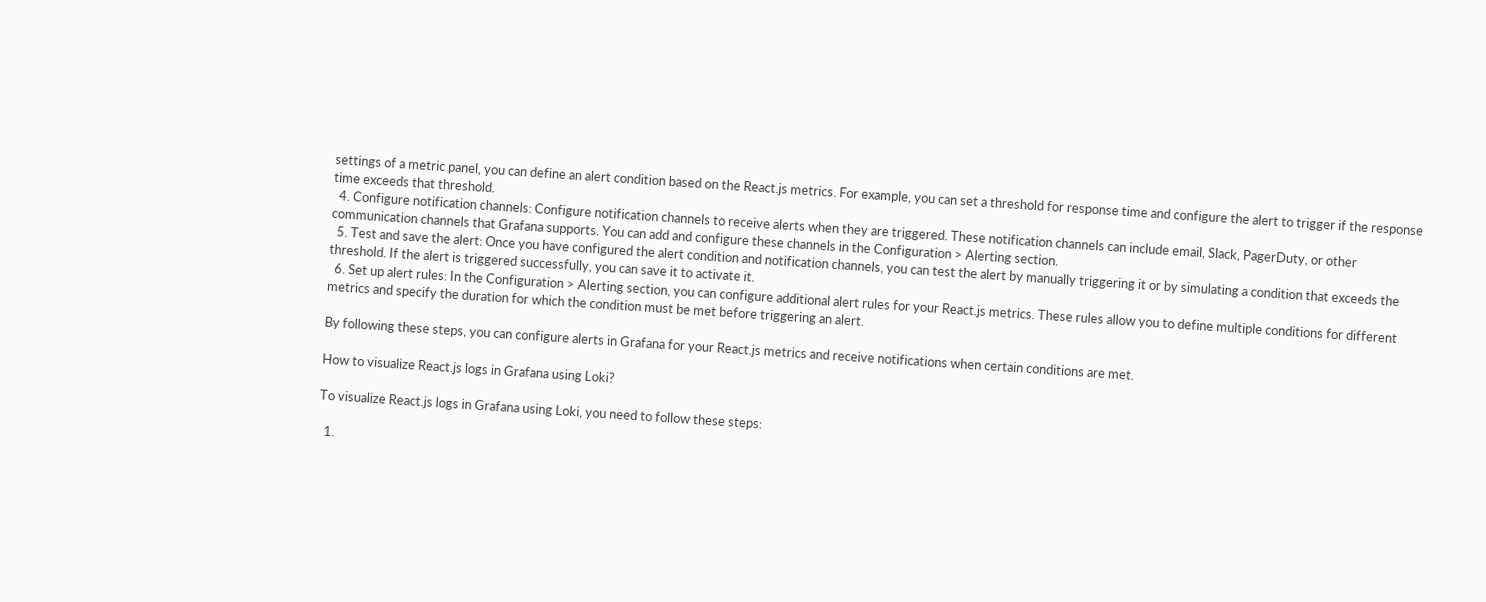settings of a metric panel, you can define an alert condition based on the React.js metrics. For example, you can set a threshold for response time and configure the alert to trigger if the response time exceeds that threshold.
  4. Configure notification channels: Configure notification channels to receive alerts when they are triggered. These notification channels can include email, Slack, PagerDuty, or other communication channels that Grafana supports. You can add and configure these channels in the Configuration > Alerting section.
  5. Test and save the alert: Once you have configured the alert condition and notification channels, you can test the alert by manually triggering it or by simulating a condition that exceeds the threshold. If the alert is triggered successfully, you can save it to activate it.
  6. Set up alert rules: In the Configuration > Alerting section, you can configure additional alert rules for your React.js metrics. These rules allow you to define multiple conditions for different metrics and specify the duration for which the condition must be met before triggering an alert.

By following these steps, you can configure alerts in Grafana for your React.js metrics and receive notifications when certain conditions are met.

How to visualize React.js logs in Grafana using Loki?

To visualize React.js logs in Grafana using Loki, you need to follow these steps:

  1.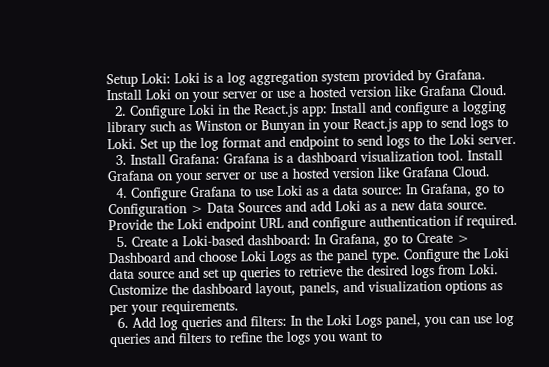Setup Loki: Loki is a log aggregation system provided by Grafana. Install Loki on your server or use a hosted version like Grafana Cloud.
  2. Configure Loki in the React.js app: Install and configure a logging library such as Winston or Bunyan in your React.js app to send logs to Loki. Set up the log format and endpoint to send logs to the Loki server.
  3. Install Grafana: Grafana is a dashboard visualization tool. Install Grafana on your server or use a hosted version like Grafana Cloud.
  4. Configure Grafana to use Loki as a data source: In Grafana, go to Configuration > Data Sources and add Loki as a new data source. Provide the Loki endpoint URL and configure authentication if required.
  5. Create a Loki-based dashboard: In Grafana, go to Create > Dashboard and choose Loki Logs as the panel type. Configure the Loki data source and set up queries to retrieve the desired logs from Loki. Customize the dashboard layout, panels, and visualization options as per your requirements.
  6. Add log queries and filters: In the Loki Logs panel, you can use log queries and filters to refine the logs you want to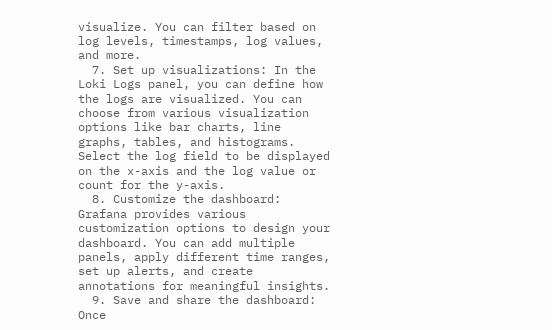visualize. You can filter based on log levels, timestamps, log values, and more.
  7. Set up visualizations: In the Loki Logs panel, you can define how the logs are visualized. You can choose from various visualization options like bar charts, line graphs, tables, and histograms. Select the log field to be displayed on the x-axis and the log value or count for the y-axis.
  8. Customize the dashboard: Grafana provides various customization options to design your dashboard. You can add multiple panels, apply different time ranges, set up alerts, and create annotations for meaningful insights.
  9. Save and share the dashboard: Once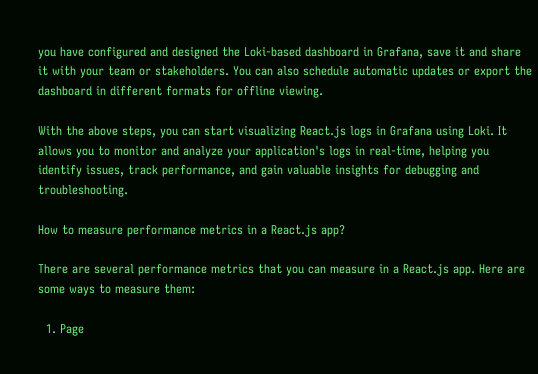you have configured and designed the Loki-based dashboard in Grafana, save it and share it with your team or stakeholders. You can also schedule automatic updates or export the dashboard in different formats for offline viewing.

With the above steps, you can start visualizing React.js logs in Grafana using Loki. It allows you to monitor and analyze your application's logs in real-time, helping you identify issues, track performance, and gain valuable insights for debugging and troubleshooting.

How to measure performance metrics in a React.js app?

There are several performance metrics that you can measure in a React.js app. Here are some ways to measure them:

  1. Page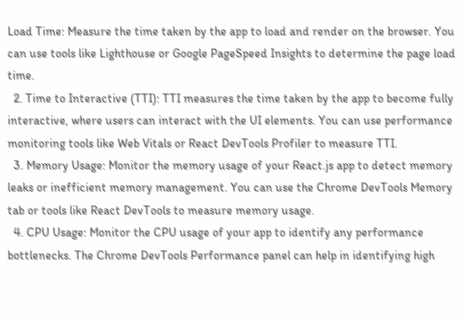Load Time: Measure the time taken by the app to load and render on the browser. You can use tools like Lighthouse or Google PageSpeed Insights to determine the page load time.
  2. Time to Interactive (TTI): TTI measures the time taken by the app to become fully interactive, where users can interact with the UI elements. You can use performance monitoring tools like Web Vitals or React DevTools Profiler to measure TTI.
  3. Memory Usage: Monitor the memory usage of your React.js app to detect memory leaks or inefficient memory management. You can use the Chrome DevTools Memory tab or tools like React DevTools to measure memory usage.
  4. CPU Usage: Monitor the CPU usage of your app to identify any performance bottlenecks. The Chrome DevTools Performance panel can help in identifying high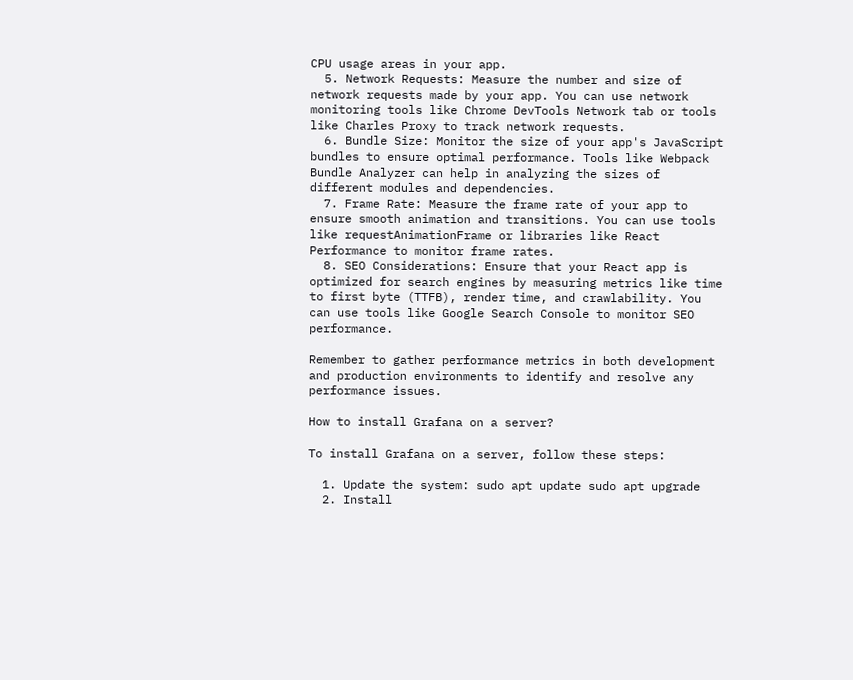CPU usage areas in your app.
  5. Network Requests: Measure the number and size of network requests made by your app. You can use network monitoring tools like Chrome DevTools Network tab or tools like Charles Proxy to track network requests.
  6. Bundle Size: Monitor the size of your app's JavaScript bundles to ensure optimal performance. Tools like Webpack Bundle Analyzer can help in analyzing the sizes of different modules and dependencies.
  7. Frame Rate: Measure the frame rate of your app to ensure smooth animation and transitions. You can use tools like requestAnimationFrame or libraries like React Performance to monitor frame rates.
  8. SEO Considerations: Ensure that your React app is optimized for search engines by measuring metrics like time to first byte (TTFB), render time, and crawlability. You can use tools like Google Search Console to monitor SEO performance.

Remember to gather performance metrics in both development and production environments to identify and resolve any performance issues.

How to install Grafana on a server?

To install Grafana on a server, follow these steps:

  1. Update the system: sudo apt update sudo apt upgrade
  2. Install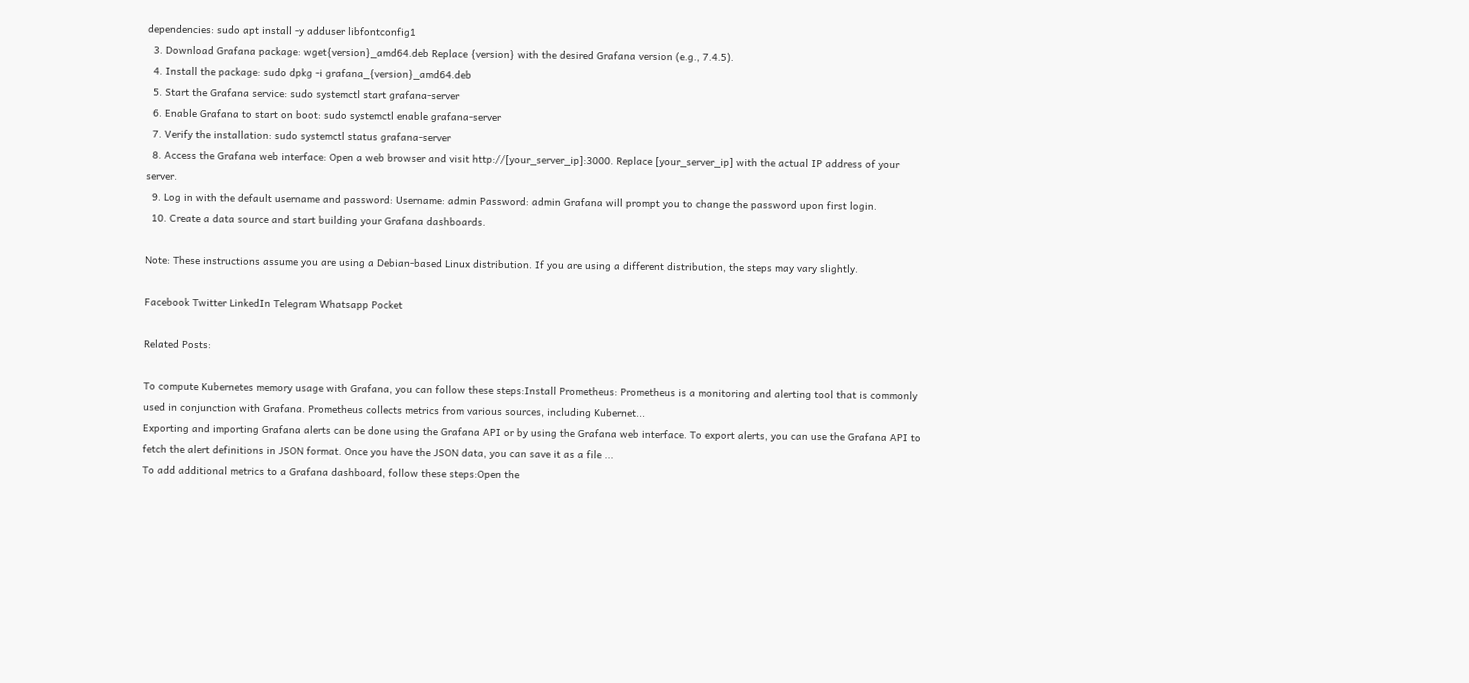dependencies: sudo apt install -y adduser libfontconfig1
  3. Download Grafana package: wget{version}_amd64.deb Replace {version} with the desired Grafana version (e.g., 7.4.5).
  4. Install the package: sudo dpkg -i grafana_{version}_amd64.deb
  5. Start the Grafana service: sudo systemctl start grafana-server
  6. Enable Grafana to start on boot: sudo systemctl enable grafana-server
  7. Verify the installation: sudo systemctl status grafana-server
  8. Access the Grafana web interface: Open a web browser and visit http://[your_server_ip]:3000. Replace [your_server_ip] with the actual IP address of your server.
  9. Log in with the default username and password: Username: admin Password: admin Grafana will prompt you to change the password upon first login.
  10. Create a data source and start building your Grafana dashboards.

Note: These instructions assume you are using a Debian-based Linux distribution. If you are using a different distribution, the steps may vary slightly.

Facebook Twitter LinkedIn Telegram Whatsapp Pocket

Related Posts:

To compute Kubernetes memory usage with Grafana, you can follow these steps:Install Prometheus: Prometheus is a monitoring and alerting tool that is commonly used in conjunction with Grafana. Prometheus collects metrics from various sources, including Kubernet...
Exporting and importing Grafana alerts can be done using the Grafana API or by using the Grafana web interface. To export alerts, you can use the Grafana API to fetch the alert definitions in JSON format. Once you have the JSON data, you can save it as a file ...
To add additional metrics to a Grafana dashboard, follow these steps:Open the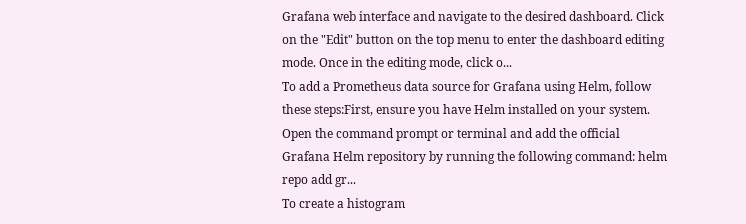Grafana web interface and navigate to the desired dashboard. Click on the "Edit" button on the top menu to enter the dashboard editing mode. Once in the editing mode, click o...
To add a Prometheus data source for Grafana using Helm, follow these steps:First, ensure you have Helm installed on your system. Open the command prompt or terminal and add the official Grafana Helm repository by running the following command: helm repo add gr...
To create a histogram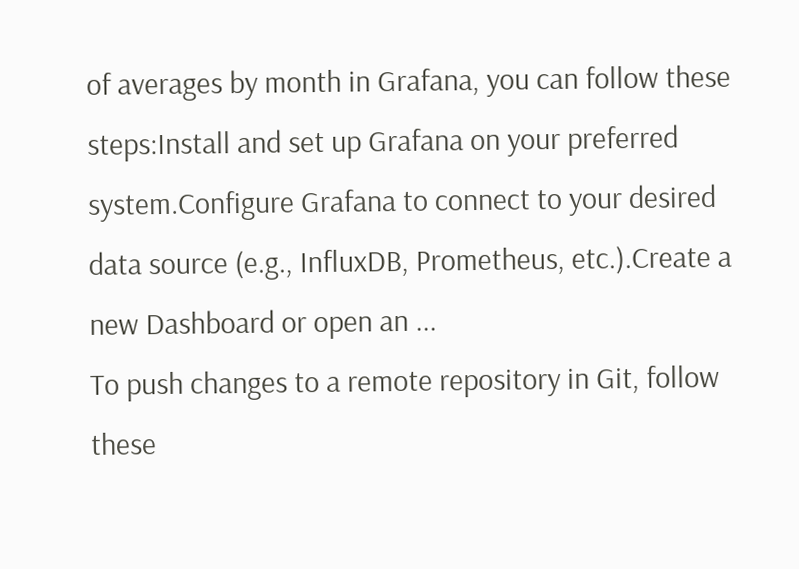of averages by month in Grafana, you can follow these steps:Install and set up Grafana on your preferred system.Configure Grafana to connect to your desired data source (e.g., InfluxDB, Prometheus, etc.).Create a new Dashboard or open an ...
To push changes to a remote repository in Git, follow these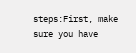steps:First, make sure you have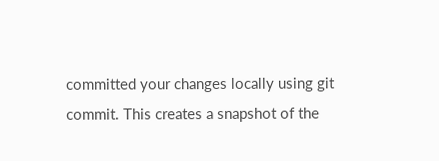committed your changes locally using git commit. This creates a snapshot of the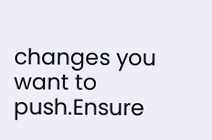changes you want to push.Ensure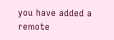you have added a remote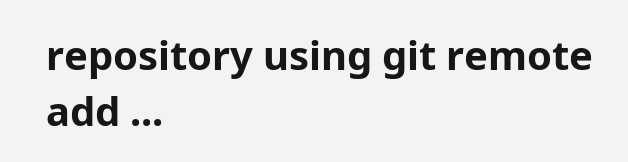repository using git remote add ...